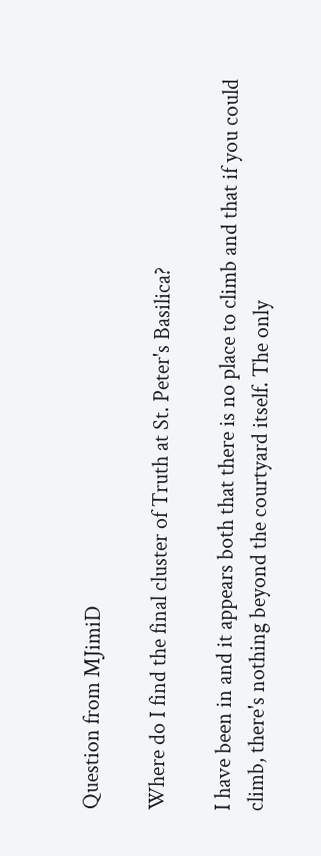Question from MJimiD

Where do I find the final cluster of Truth at St. Peter's Basilica?

I have been in and it appears both that there is no place to climb and that if you could climb, there's nothing beyond the courtyard itself. The only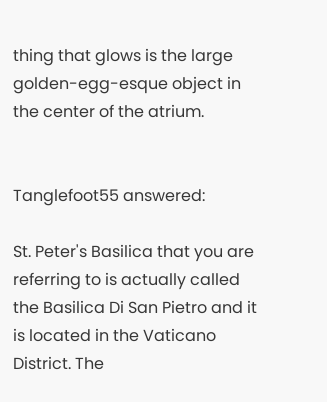thing that glows is the large golden-egg-esque object in the center of the atrium.


Tanglefoot55 answered:

St. Peter's Basilica that you are referring to is actually called the Basilica Di San Pietro and it is located in the Vaticano District. The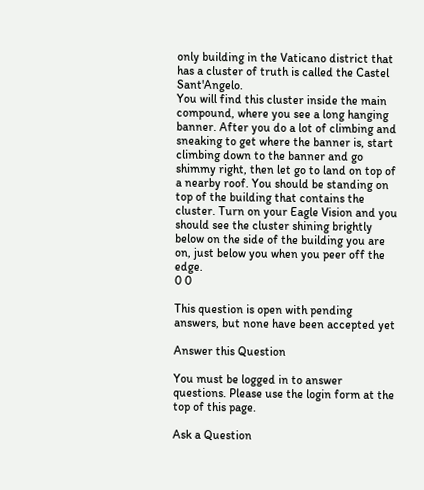only building in the Vaticano district that has a cluster of truth is called the Castel Sant'Angelo.
You will find this cluster inside the main compound, where you see a long hanging banner. After you do a lot of climbing and sneaking to get where the banner is, start climbing down to the banner and go shimmy right, then let go to land on top of a nearby roof. You should be standing on top of the building that contains the cluster. Turn on your Eagle Vision and you should see the cluster shining brightly below on the side of the building you are on, just below you when you peer off the edge.
0 0

This question is open with pending answers, but none have been accepted yet

Answer this Question

You must be logged in to answer questions. Please use the login form at the top of this page.

Ask a Question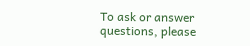To ask or answer questions, please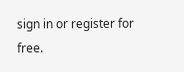sign in or register for free.